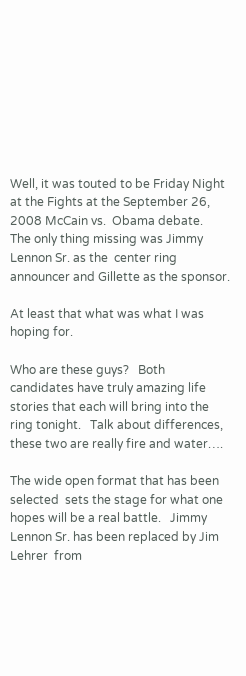Well, it was touted to be Friday Night at the Fights at the September 26, 2008 McCain vs.  Obama debate.   The only thing missing was Jimmy Lennon Sr. as the  center ring announcer and Gillette as the sponsor.

At least that what was what I was hoping for.

Who are these guys?   Both candidates have truly amazing life stories that each will bring into the ring tonight.   Talk about differences, these two are really fire and water….

The wide open format that has been selected  sets the stage for what one hopes will be a real battle.   Jimmy Lennon Sr. has been replaced by Jim Lehrer  from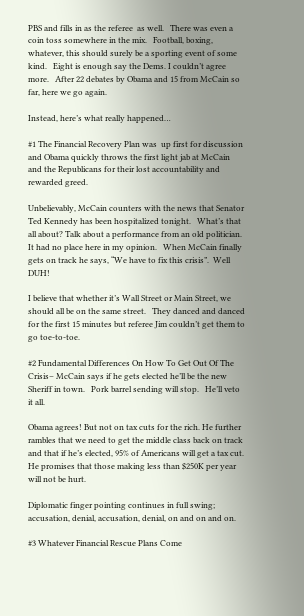PBS and fills in as the referee  as well.   There was even a coin toss somewhere in the mix.   Football, boxing, whatever, this should surely be a sporting event of some kind.   Eight is enough say the Dems. I couldn’t agree more.   After 22 debates by Obama and 15 from McCain so far, here we go again.

Instead, here’s what really happened…

#1 The Financial Recovery Plan was  up first for discussion and Obama quickly throws the first light jab at McCain and the Republicans for their lost accountability and rewarded greed.

Unbelievably, McCain counters with the news that Senator Ted Kennedy has been hospitalized tonight.   What’s that all about? Talk about a performance from an old politician.   It had no place here in my opinion.   When McCain finally gets on track he says, “We have to fix this crisis”.  Well DUH!

I believe that whether it’s Wall Street or Main Street, we should all be on the same street.   They danced and danced for the first 15 minutes but referee Jim couldn’t get them to go toe-to-toe.

#2 Fundamental Differences On How To Get Out Of The Crisis– McCain says if he gets elected he’ll be the new Sheriff in town.   Pork barrel sending will stop.   He’ll veto it all.

Obama agrees! But not on tax cuts for the rich. He further rambles that we need to get the middle class back on track and that if he’s elected, 95% of Americans will get a tax cut.   He promises that those making less than $250K per year will not be hurt.

Diplomatic finger pointing continues in full swing;  accusation, denial, accusation, denial, on and on and on.

#3 Whatever Financial Rescue Plans Come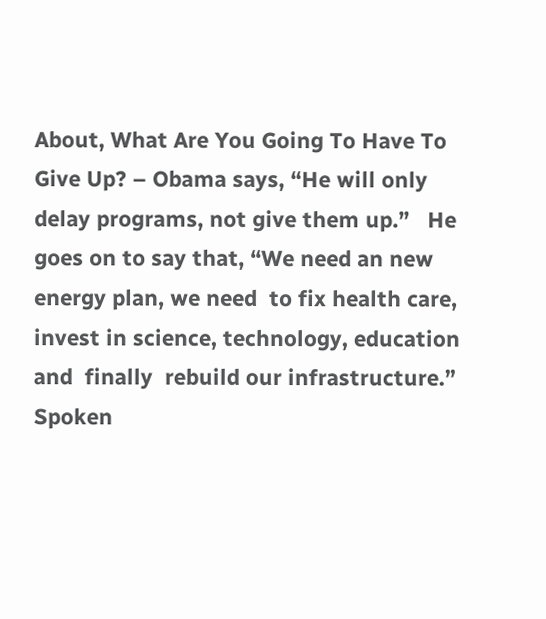About, What Are You Going To Have To Give Up? – Obama says, “He will only delay programs, not give them up.”   He  goes on to say that, “We need an new energy plan, we need  to fix health care, invest in science, technology, education and  finally  rebuild our infrastructure.”   Spoken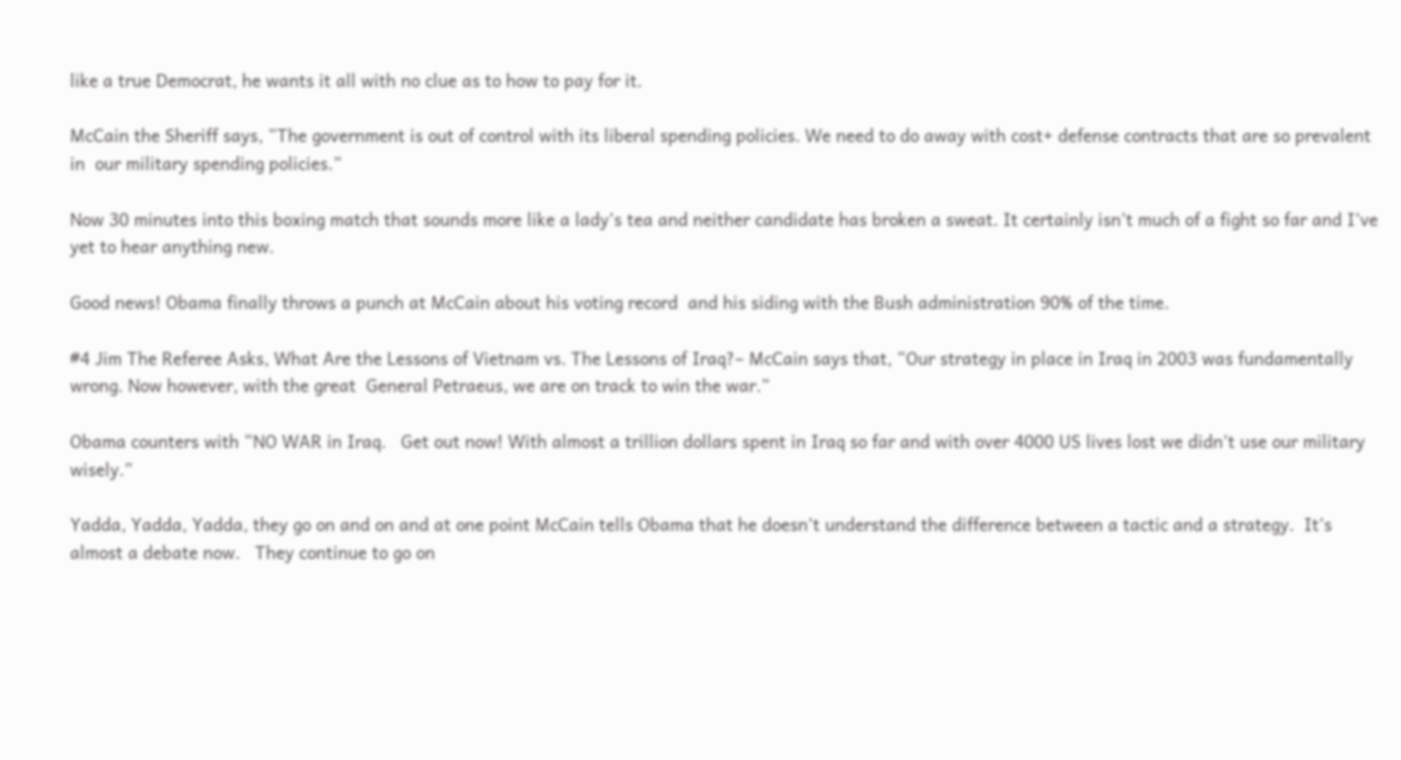like a true Democrat, he wants it all with no clue as to how to pay for it.

McCain the Sheriff says, “The government is out of control with its liberal spending policies. We need to do away with cost+ defense contracts that are so prevalent in  our military spending policies.”

Now 30 minutes into this boxing match that sounds more like a lady’s tea and neither candidate has broken a sweat. It certainly isn’t much of a fight so far and I’ve yet to hear anything new.

Good news! Obama finally throws a punch at McCain about his voting record  and his siding with the Bush administration 90% of the time.

#4 Jim The Referee Asks, What Are the Lessons of Vietnam vs. The Lessons of Iraq?– McCain says that, “Our strategy in place in Iraq in 2003 was fundamentally wrong. Now however, with the great  General Petraeus, we are on track to win the war.”

Obama counters with “NO WAR in Iraq.   Get out now! With almost a trillion dollars spent in Iraq so far and with over 4000 US lives lost we didn’t use our military wisely.”

Yadda, Yadda, Yadda, they go on and on and at one point McCain tells Obama that he doesn’t understand the difference between a tactic and a strategy.  It’s almost a debate now.   They continue to go on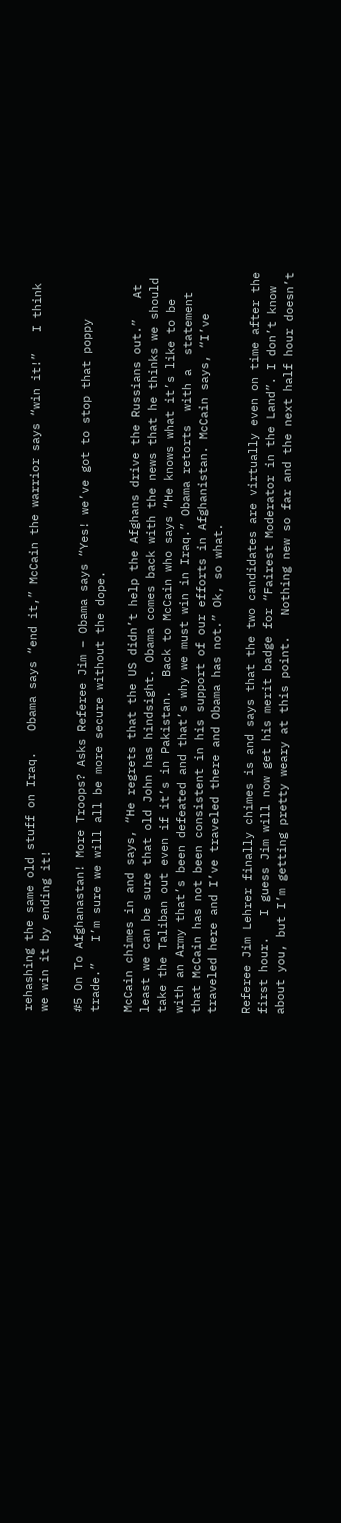rehashing the same old stuff on Iraq.   Obama says “end it,” McCain the warrior says “win it!”   I think we win it by ending it!

#5 On To Afghanastan! More Troops? Asks Referee Jim – Obama says “Yes! we’ve got to stop that poppy trade.”   I’m sure we will all be more secure without the dope.

McCain chimes in and says, “He regrets that the US didn’t help the Afghans drive the Russians out.”   At least we can be sure that old John has hindsight. Obama comes back with the news that he thinks we should take the Taliban out even if it’s in Pakistan.  Back to McCain who says “He knows what it’s like to be with an Army that’s been defeated and that’s why we must win in Iraq.” Obama retorts  with a  statement that McCain has not been consistent in his support of our efforts in Afghanistan. McCain says, “I’ve traveled here and I’ve traveled there and Obama has not.” Ok, so what.

Referee Jim Lehrer finally chimes is and says that the two candidates are virtually even on time after the first hour.   I guess Jim will now get his merit badge for “Fairest Moderator in the Land”. I don’t know about you, but I’m getting pretty weary at this point.   Nothing new so far and the next half hour doesn’t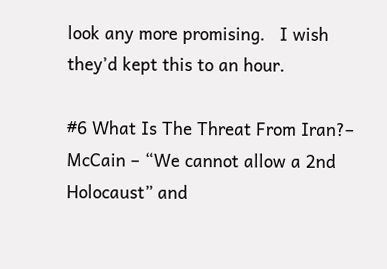look any more promising.   I wish they’d kept this to an hour.

#6 What Is The Threat From Iran?–  McCain – “We cannot allow a 2nd Holocaust” and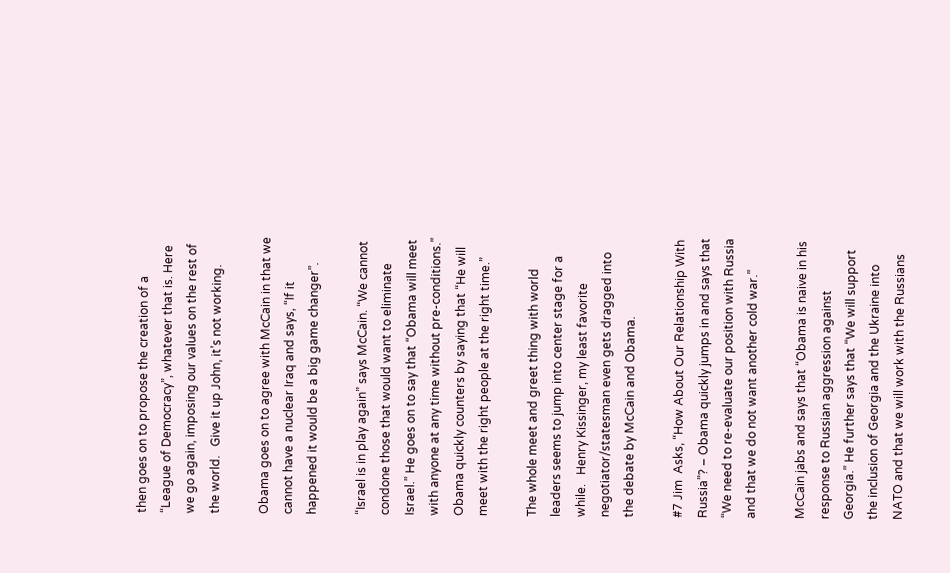then goes on to propose the creation of a “League of Democracy”, whatever that is. Here we go again, imposing our values on the rest of the world.   Give it up John, it’s not working.

Obama goes on to agree with McCain in that we cannot have a nuclear Iraq and says, “If it happened it would be a big game changer”.

“Israel is in play again” says McCain. “We cannot condone those that would want to eliminate Israel.” He goes on to say that “Obama will meet with anyone at any time without pre-conditions.” Obama quickly counters by saying that “He will meet with the right people at the right time.”

The whole meet and greet thing with world leaders seems to jump into center stage for a while.   Henry Kissinger, my least favorite negotiator/statesman even gets dragged into the debate by McCain and Obama.

#7 Jim  Asks, “How About Our Relationship With Russia”? – Obama quickly jumps in and says that “We need to re-evaluate our position with Russia and that we do not want another cold war.”

McCain jabs and says that “Obama is naive in his response to Russian aggression against Georgia.” He further says that “We will support the inclusion of Georgia and the Ukraine into NATO and that we will work with the Russians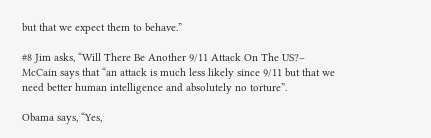but that we expect them to behave.”

#8 Jim asks, “Will There Be Another 9/11 Attack On The US?–  McCain says that “an attack is much less likely since 9/11 but that we need better human intelligence and absolutely no torture”.

Obama says, “Yes,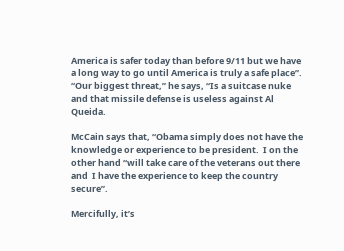America is safer today than before 9/11 but we have a long way to go until America is truly a safe place”. “Our biggest threat,” he says, “Is a suitcase nuke and that missile defense is useless against Al Queida.

McCain says that, “Obama simply does not have the knowledge or experience to be president.  I on the other hand “will take care of the veterans out there and  I have the experience to keep the country secure”.

Mercifully, it’s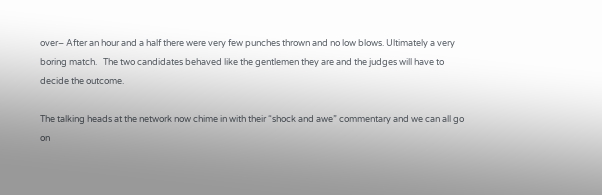over– After an hour and a half there were very few punches thrown and no low blows. Ultimately a very boring match.   The two candidates behaved like the gentlemen they are and the judges will have to decide the outcome.

The talking heads at the network now chime in with their “shock and awe” commentary and we can all go on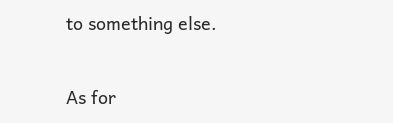to something else.

As for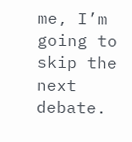me, I’m going to skip the next debate.